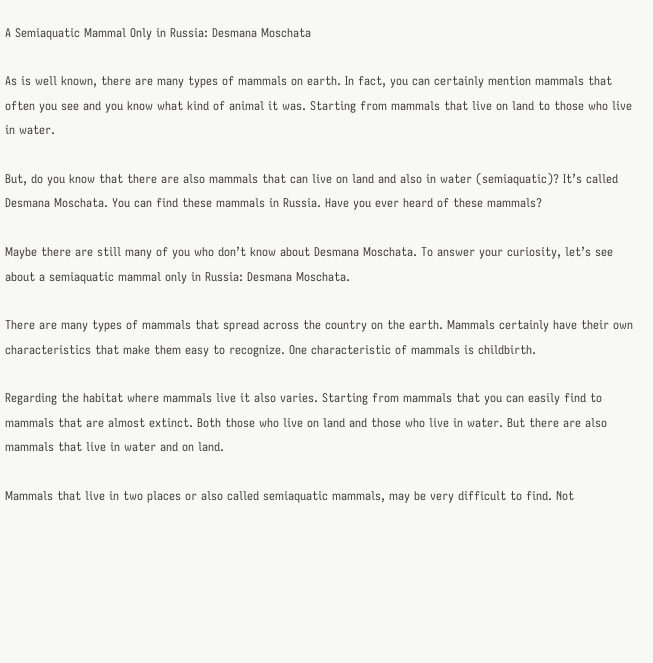A Semiaquatic Mammal Only in Russia: Desmana Moschata

As is well known, there are many types of mammals on earth. In fact, you can certainly mention mammals that often you see and you know what kind of animal it was. Starting from mammals that live on land to those who live in water.

But, do you know that there are also mammals that can live on land and also in water (semiaquatic)? It’s called Desmana Moschata. You can find these mammals in Russia. Have you ever heard of these mammals?

Maybe there are still many of you who don’t know about Desmana Moschata. To answer your curiosity, let’s see about a semiaquatic mammal only in Russia: Desmana Moschata.

There are many types of mammals that spread across the country on the earth. Mammals certainly have their own characteristics that make them easy to recognize. One characteristic of mammals is childbirth.

Regarding the habitat where mammals live it also varies. Starting from mammals that you can easily find to mammals that are almost extinct. Both those who live on land and those who live in water. But there are also mammals that live in water and on land.

Mammals that live in two places or also called semiaquatic mammals, may be very difficult to find. Not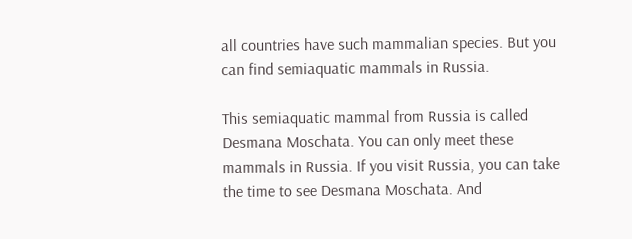all countries have such mammalian species. But you can find semiaquatic mammals in Russia.

This semiaquatic mammal from Russia is called Desmana Moschata. You can only meet these mammals in Russia. If you visit Russia, you can take the time to see Desmana Moschata. And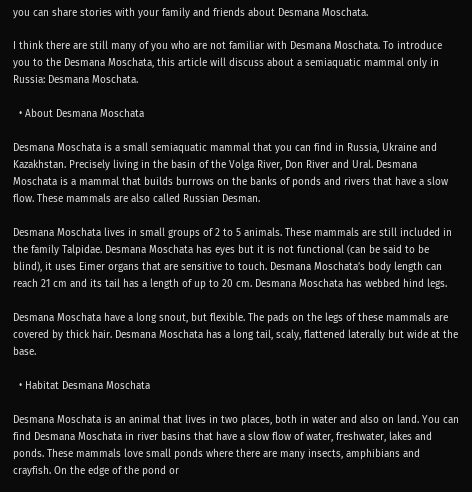you can share stories with your family and friends about Desmana Moschata.

I think there are still many of you who are not familiar with Desmana Moschata. To introduce you to the Desmana Moschata, this article will discuss about a semiaquatic mammal only in Russia: Desmana Moschata.

  • About Desmana Moschata

Desmana Moschata is a small semiaquatic mammal that you can find in Russia, Ukraine and Kazakhstan. Precisely living in the basin of the Volga River, Don River and Ural. Desmana Moschata is a mammal that builds burrows on the banks of ponds and rivers that have a slow flow. These mammals are also called Russian Desman.

Desmana Moschata lives in small groups of 2 to 5 animals. These mammals are still included in the family Talpidae. Desmana Moschata has eyes but it is not functional (can be said to be blind), it uses Eimer organs that are sensitive to touch. Desmana Moschata’s body length can reach 21 cm and its tail has a length of up to 20 cm. Desmana Moschata has webbed hind legs.

Desmana Moschata have a long snout, but flexible. The pads on the legs of these mammals are covered by thick hair. Desmana Moschata has a long tail, scaly, flattened laterally but wide at the base.

  • Habitat Desmana Moschata

Desmana Moschata is an animal that lives in two places, both in water and also on land. You can find Desmana Moschata in river basins that have a slow flow of water, freshwater, lakes and ponds. These mammals love small ponds where there are many insects, amphibians and crayfish. On the edge of the pond or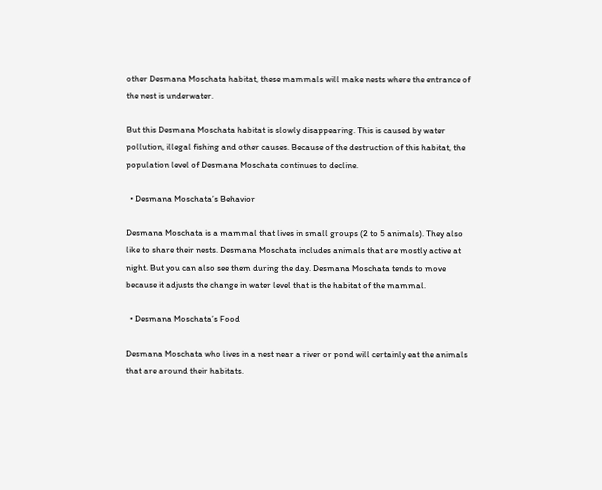other Desmana Moschata habitat, these mammals will make nests where the entrance of the nest is underwater.

But this Desmana Moschata habitat is slowly disappearing. This is caused by water pollution, illegal fishing and other causes. Because of the destruction of this habitat, the population level of Desmana Moschata continues to decline.

  • Desmana Moschata’s Behavior

Desmana Moschata is a mammal that lives in small groups (2 to 5 animals). They also like to share their nests. Desmana Moschata includes animals that are mostly active at night. But you can also see them during the day. Desmana Moschata tends to move because it adjusts the change in water level that is the habitat of the mammal.

  • Desmana Moschata’s Food

Desmana Moschata who lives in a nest near a river or pond will certainly eat the animals that are around their habitats.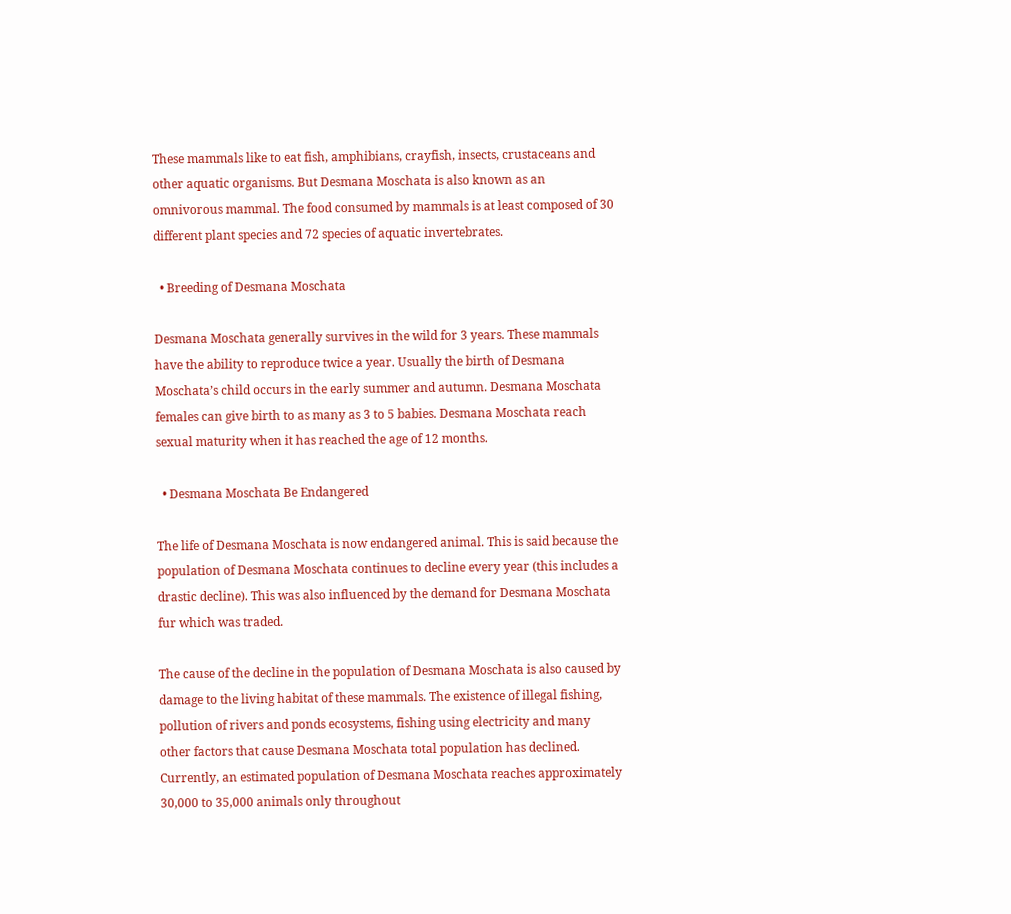These mammals like to eat fish, amphibians, crayfish, insects, crustaceans and other aquatic organisms. But Desmana Moschata is also known as an omnivorous mammal. The food consumed by mammals is at least composed of 30 different plant species and 72 species of aquatic invertebrates.

  • Breeding of Desmana Moschata

Desmana Moschata generally survives in the wild for 3 years. These mammals have the ability to reproduce twice a year. Usually the birth of Desmana Moschata’s child occurs in the early summer and autumn. Desmana Moschata females can give birth to as many as 3 to 5 babies. Desmana Moschata reach sexual maturity when it has reached the age of 12 months.

  • Desmana Moschata Be Endangered

The life of Desmana Moschata is now endangered animal. This is said because the population of Desmana Moschata continues to decline every year (this includes a drastic decline). This was also influenced by the demand for Desmana Moschata fur which was traded.

The cause of the decline in the population of Desmana Moschata is also caused by damage to the living habitat of these mammals. The existence of illegal fishing, pollution of rivers and ponds ecosystems, fishing using electricity and many other factors that cause Desmana Moschata total population has declined. Currently, an estimated population of Desmana Moschata reaches approximately 30,000 to 35,000 animals only throughout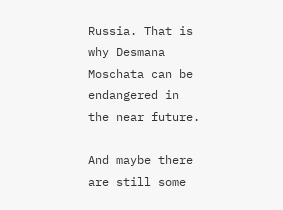Russia. That is why Desmana Moschata can be endangered in the near future.

And maybe there are still some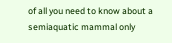of all you need to know about a semiaquatic mammal only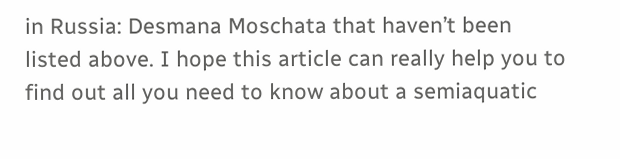in Russia: Desmana Moschata that haven’t been listed above. I hope this article can really help you to find out all you need to know about a semiaquatic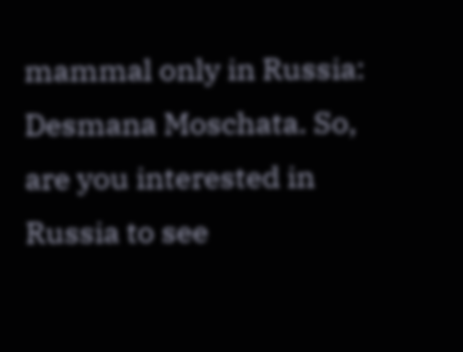mammal only in Russia: Desmana Moschata. So, are you interested in Russia to see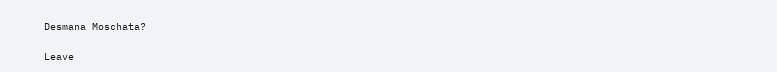Desmana Moschata?

Leave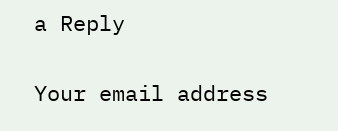a Reply

Your email address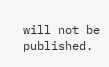will not be published.